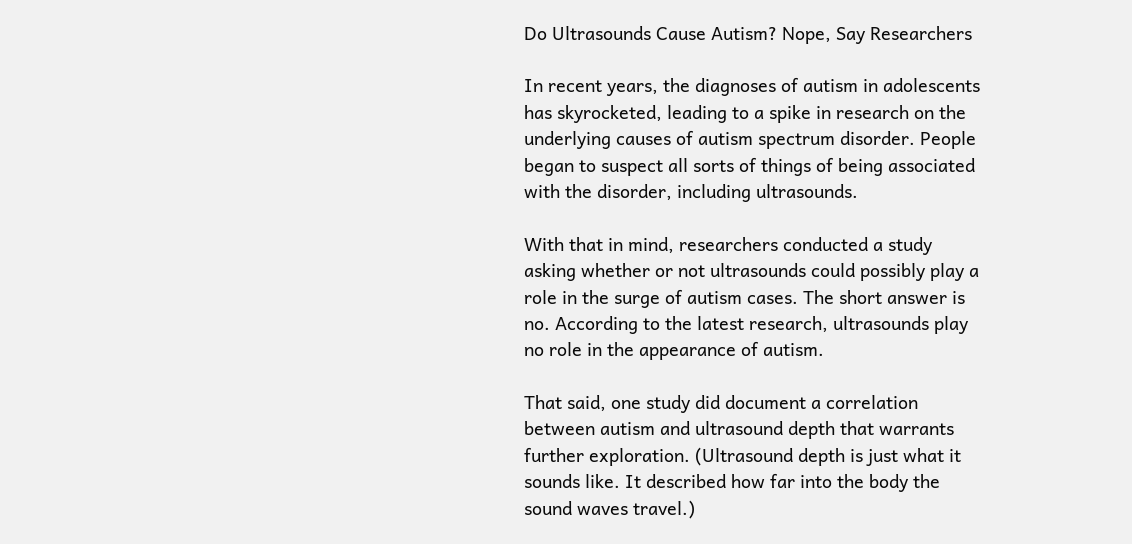Do Ultrasounds Cause Autism? Nope, Say Researchers

In recent years, the diagnoses of autism in adolescents has skyrocketed, leading to a spike in research on the underlying causes of autism spectrum disorder. People began to suspect all sorts of things of being associated with the disorder, including ultrasounds.

With that in mind, researchers conducted a study asking whether or not ultrasounds could possibly play a role in the surge of autism cases. The short answer is no. According to the latest research, ultrasounds play no role in the appearance of autism.

That said, one study did document a correlation between autism and ultrasound depth that warrants further exploration. (Ultrasound depth is just what it sounds like. It described how far into the body the sound waves travel.)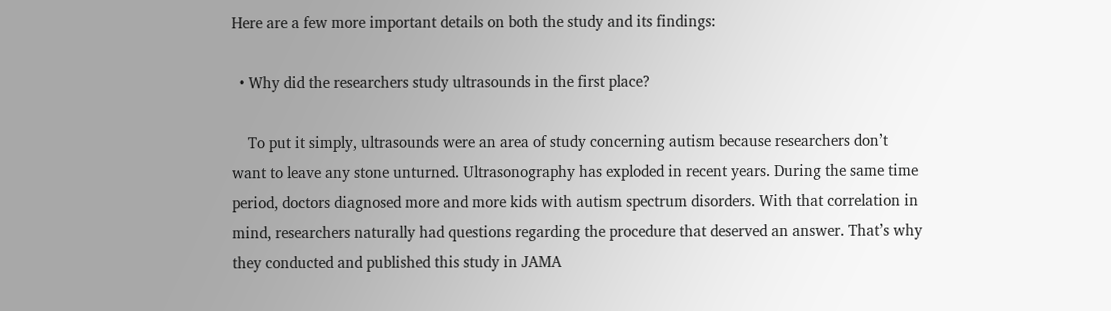Here are a few more important details on both the study and its findings:

  • Why did the researchers study ultrasounds in the first place?

    To put it simply, ultrasounds were an area of study concerning autism because researchers don’t want to leave any stone unturned. Ultrasonography has exploded in recent years. During the same time period, doctors diagnosed more and more kids with autism spectrum disorders. With that correlation in mind, researchers naturally had questions regarding the procedure that deserved an answer. That’s why they conducted and published this study in JAMA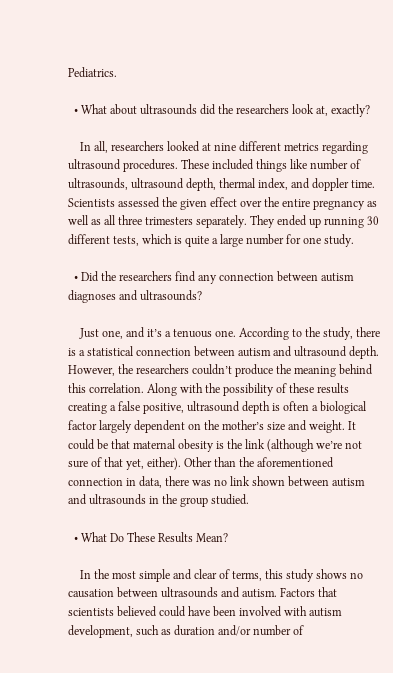Pediatrics.

  • What about ultrasounds did the researchers look at, exactly?

    In all, researchers looked at nine different metrics regarding ultrasound procedures. These included things like number of ultrasounds, ultrasound depth, thermal index, and doppler time. Scientists assessed the given effect over the entire pregnancy as well as all three trimesters separately. They ended up running 30 different tests, which is quite a large number for one study.

  • Did the researchers find any connection between autism diagnoses and ultrasounds?

    Just one, and it’s a tenuous one. According to the study, there is a statistical connection between autism and ultrasound depth. However, the researchers couldn’t produce the meaning behind this correlation. Along with the possibility of these results creating a false positive, ultrasound depth is often a biological factor largely dependent on the mother’s size and weight. It could be that maternal obesity is the link (although we’re not sure of that yet, either). Other than the aforementioned connection in data, there was no link shown between autism and ultrasounds in the group studied.

  • What Do These Results Mean?

    In the most simple and clear of terms, this study shows no causation between ultrasounds and autism. Factors that scientists believed could have been involved with autism development, such as duration and/or number of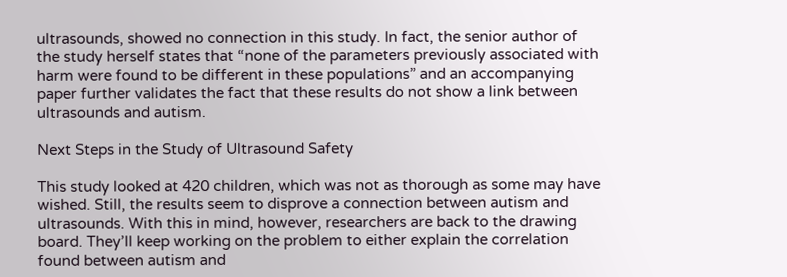ultrasounds, showed no connection in this study. In fact, the senior author of the study herself states that “none of the parameters previously associated with harm were found to be different in these populations” and an accompanying paper further validates the fact that these results do not show a link between ultrasounds and autism.

Next Steps in the Study of Ultrasound Safety

This study looked at 420 children, which was not as thorough as some may have wished. Still, the results seem to disprove a connection between autism and ultrasounds. With this in mind, however, researchers are back to the drawing board. They’ll keep working on the problem to either explain the correlation found between autism and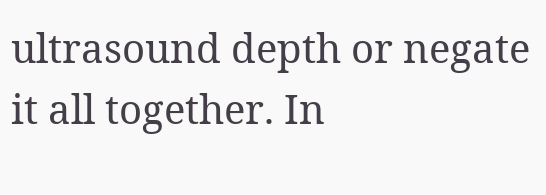ultrasound depth or negate it all together. In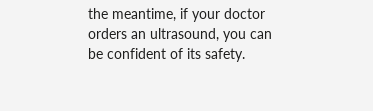the meantime, if your doctor orders an ultrasound, you can be confident of its safety.